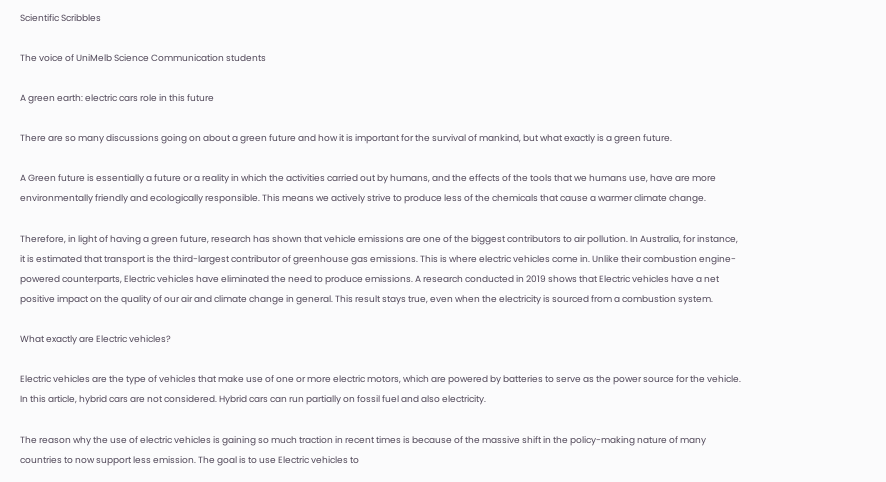Scientific Scribbles

The voice of UniMelb Science Communication students

A green earth: electric cars role in this future

There are so many discussions going on about a green future and how it is important for the survival of mankind, but what exactly is a green future.

A Green future is essentially a future or a reality in which the activities carried out by humans, and the effects of the tools that we humans use, have are more environmentally friendly and ecologically responsible. This means we actively strive to produce less of the chemicals that cause a warmer climate change.

Therefore, in light of having a green future, research has shown that vehicle emissions are one of the biggest contributors to air pollution. In Australia, for instance, it is estimated that transport is the third-largest contributor of greenhouse gas emissions. This is where electric vehicles come in. Unlike their combustion engine-powered counterparts, Electric vehicles have eliminated the need to produce emissions. A research conducted in 2019 shows that Electric vehicles have a net positive impact on the quality of our air and climate change in general. This result stays true, even when the electricity is sourced from a combustion system.

What exactly are Electric vehicles?

Electric vehicles are the type of vehicles that make use of one or more electric motors, which are powered by batteries to serve as the power source for the vehicle. In this article, hybrid cars are not considered. Hybrid cars can run partially on fossil fuel and also electricity.

The reason why the use of electric vehicles is gaining so much traction in recent times is because of the massive shift in the policy-making nature of many countries to now support less emission. The goal is to use Electric vehicles to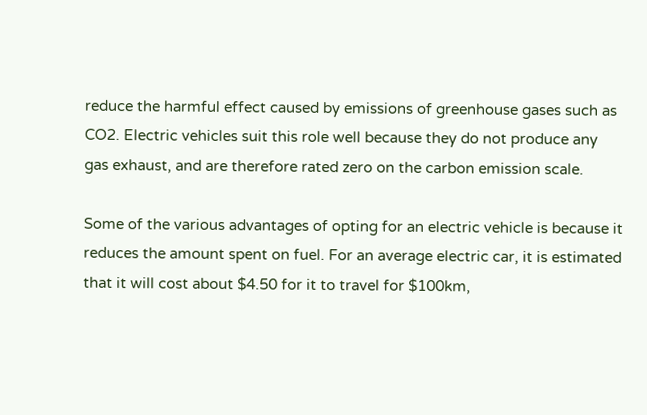reduce the harmful effect caused by emissions of greenhouse gases such as CO2. Electric vehicles suit this role well because they do not produce any gas exhaust, and are therefore rated zero on the carbon emission scale.

Some of the various advantages of opting for an electric vehicle is because it reduces the amount spent on fuel. For an average electric car, it is estimated that it will cost about $4.50 for it to travel for $100km,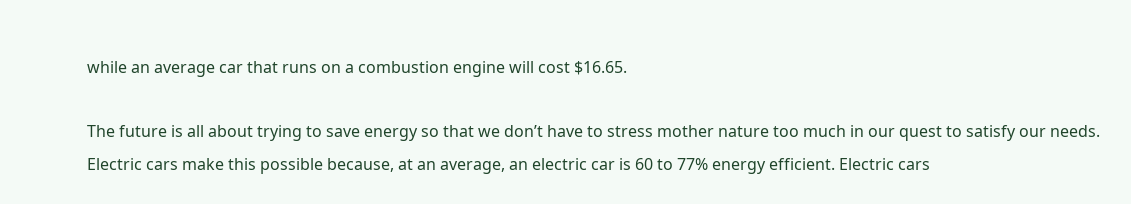while an average car that runs on a combustion engine will cost $16.65.

The future is all about trying to save energy so that we don’t have to stress mother nature too much in our quest to satisfy our needs. Electric cars make this possible because, at an average, an electric car is 60 to 77% energy efficient. Electric cars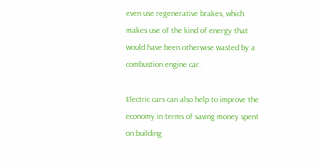even use regenerative brakes, which makes use of the kind of energy that would have been otherwise wasted by a combustion engine car.

Electric cars can also help to improve the economy in terms of saving money spent on building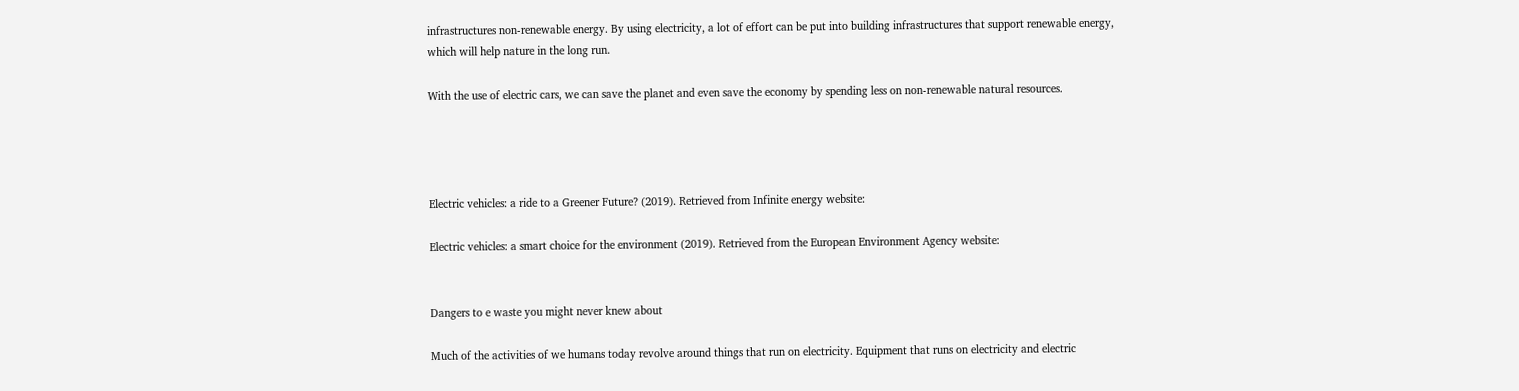infrastructures non-renewable energy. By using electricity, a lot of effort can be put into building infrastructures that support renewable energy, which will help nature in the long run.

With the use of electric cars, we can save the planet and even save the economy by spending less on non-renewable natural resources.




Electric vehicles: a ride to a Greener Future? (2019). Retrieved from Infinite energy website:

Electric vehicles: a smart choice for the environment (2019). Retrieved from the European Environment Agency website:


Dangers to e waste you might never knew about

Much of the activities of we humans today revolve around things that run on electricity. Equipment that runs on electricity and electric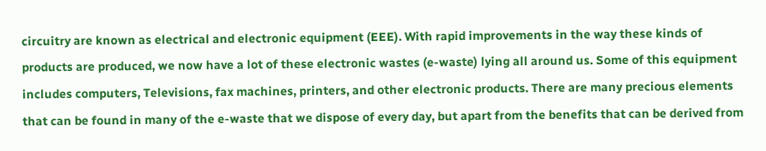circuitry are known as electrical and electronic equipment (EEE). With rapid improvements in the way these kinds of products are produced, we now have a lot of these electronic wastes (e-waste) lying all around us. Some of this equipment includes computers, Televisions, fax machines, printers, and other electronic products. There are many precious elements that can be found in many of the e-waste that we dispose of every day, but apart from the benefits that can be derived from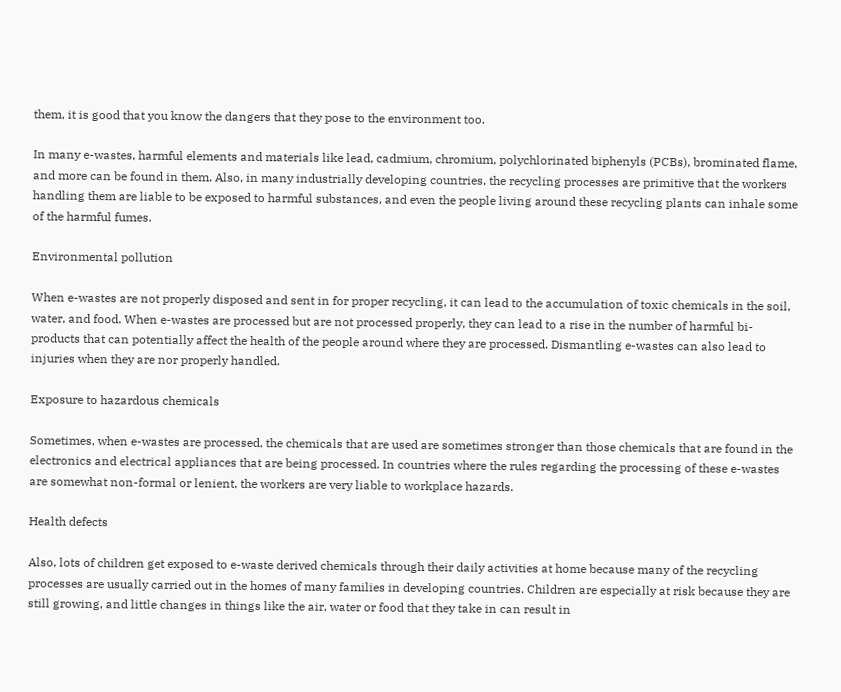them, it is good that you know the dangers that they pose to the environment too.

In many e-wastes, harmful elements and materials like lead, cadmium, chromium, polychlorinated biphenyls (PCBs), brominated flame, and more can be found in them. Also, in many industrially developing countries, the recycling processes are primitive that the workers handling them are liable to be exposed to harmful substances, and even the people living around these recycling plants can inhale some of the harmful fumes.

Environmental pollution

When e-wastes are not properly disposed and sent in for proper recycling, it can lead to the accumulation of toxic chemicals in the soil, water, and food. When e-wastes are processed but are not processed properly, they can lead to a rise in the number of harmful bi-products that can potentially affect the health of the people around where they are processed. Dismantling e-wastes can also lead to injuries when they are nor properly handled.

Exposure to hazardous chemicals

Sometimes, when e-wastes are processed, the chemicals that are used are sometimes stronger than those chemicals that are found in the electronics and electrical appliances that are being processed. In countries where the rules regarding the processing of these e-wastes are somewhat non-formal or lenient, the workers are very liable to workplace hazards.

Health defects

Also, lots of children get exposed to e-waste derived chemicals through their daily activities at home because many of the recycling processes are usually carried out in the homes of many families in developing countries. Children are especially at risk because they are still growing, and little changes in things like the air, water or food that they take in can result in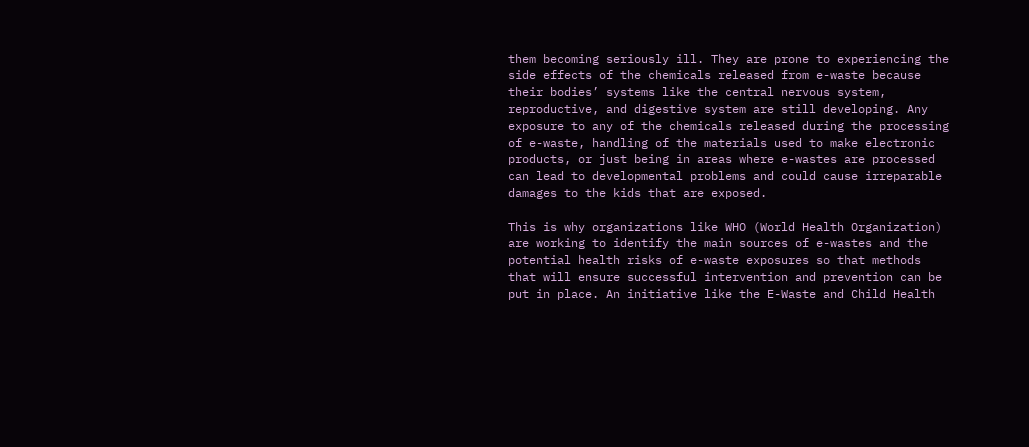them becoming seriously ill. They are prone to experiencing the side effects of the chemicals released from e-waste because their bodies’ systems like the central nervous system, reproductive, and digestive system are still developing. Any exposure to any of the chemicals released during the processing of e-waste, handling of the materials used to make electronic products, or just being in areas where e-wastes are processed can lead to developmental problems and could cause irreparable damages to the kids that are exposed.

This is why organizations like WHO (World Health Organization) are working to identify the main sources of e-wastes and the potential health risks of e-waste exposures so that methods that will ensure successful intervention and prevention can be put in place. An initiative like the E-Waste and Child Health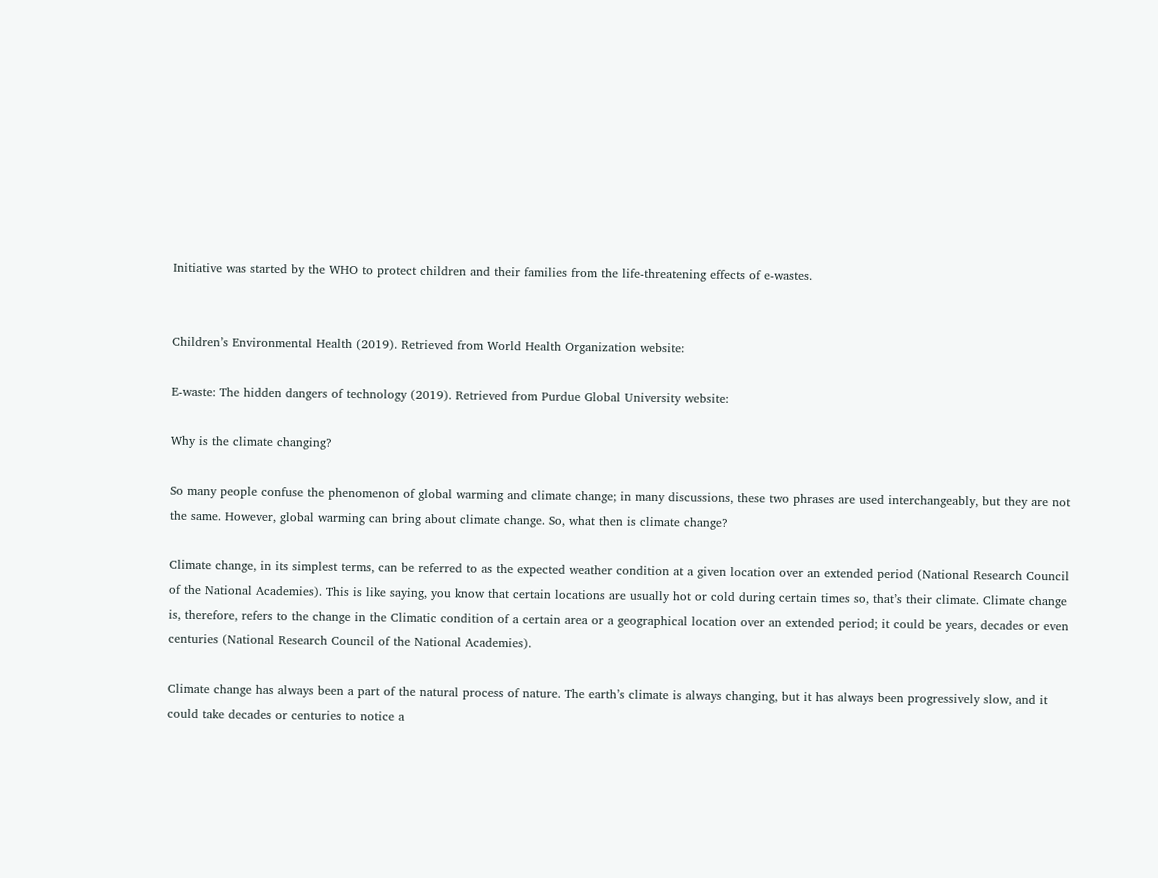Initiative was started by the WHO to protect children and their families from the life-threatening effects of e-wastes.


Children’s Environmental Health (2019). Retrieved from World Health Organization website:

E-waste: The hidden dangers of technology (2019). Retrieved from Purdue Global University website:

Why is the climate changing?

So many people confuse the phenomenon of global warming and climate change; in many discussions, these two phrases are used interchangeably, but they are not the same. However, global warming can bring about climate change. So, what then is climate change?

Climate change, in its simplest terms, can be referred to as the expected weather condition at a given location over an extended period (National Research Council of the National Academies). This is like saying, you know that certain locations are usually hot or cold during certain times so, that’s their climate. Climate change is, therefore, refers to the change in the Climatic condition of a certain area or a geographical location over an extended period; it could be years, decades or even centuries (National Research Council of the National Academies).

Climate change has always been a part of the natural process of nature. The earth’s climate is always changing, but it has always been progressively slow, and it could take decades or centuries to notice a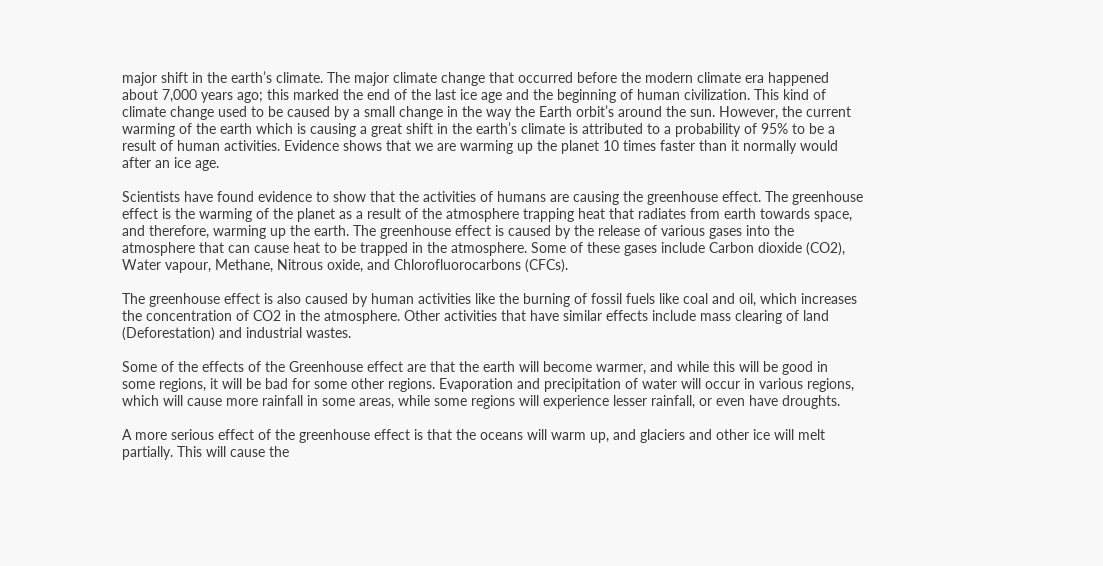major shift in the earth’s climate. The major climate change that occurred before the modern climate era happened about 7,000 years ago; this marked the end of the last ice age and the beginning of human civilization. This kind of climate change used to be caused by a small change in the way the Earth orbit’s around the sun. However, the current warming of the earth which is causing a great shift in the earth’s climate is attributed to a probability of 95% to be a result of human activities. Evidence shows that we are warming up the planet 10 times faster than it normally would after an ice age.

Scientists have found evidence to show that the activities of humans are causing the greenhouse effect. The greenhouse effect is the warming of the planet as a result of the atmosphere trapping heat that radiates from earth towards space, and therefore, warming up the earth. The greenhouse effect is caused by the release of various gases into the atmosphere that can cause heat to be trapped in the atmosphere. Some of these gases include Carbon dioxide (CO2), Water vapour, Methane, Nitrous oxide, and Chlorofluorocarbons (CFCs).

The greenhouse effect is also caused by human activities like the burning of fossil fuels like coal and oil, which increases the concentration of CO2 in the atmosphere. Other activities that have similar effects include mass clearing of land (Deforestation) and industrial wastes.

Some of the effects of the Greenhouse effect are that the earth will become warmer, and while this will be good in some regions, it will be bad for some other regions. Evaporation and precipitation of water will occur in various regions, which will cause more rainfall in some areas, while some regions will experience lesser rainfall, or even have droughts.

A more serious effect of the greenhouse effect is that the oceans will warm up, and glaciers and other ice will melt partially. This will cause the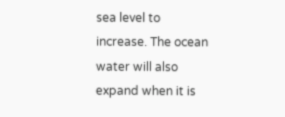sea level to increase. The ocean water will also expand when it is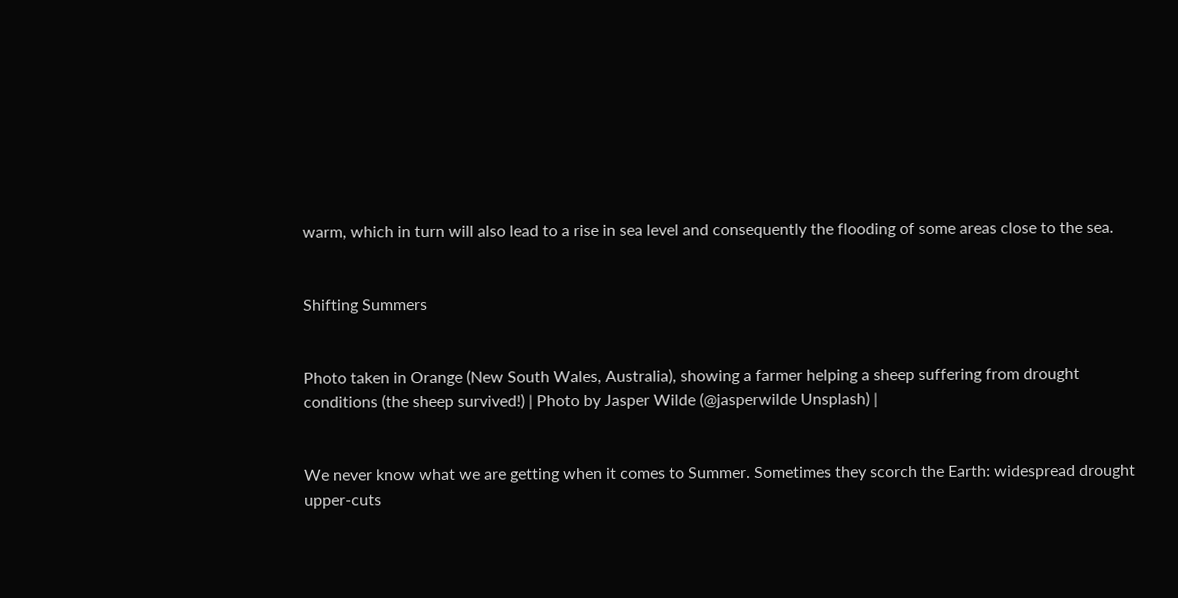warm, which in turn will also lead to a rise in sea level and consequently the flooding of some areas close to the sea.


Shifting Summers


Photo taken in Orange (New South Wales, Australia), showing a farmer helping a sheep suffering from drought conditions (the sheep survived!) | Photo by Jasper Wilde (@jasperwilde Unsplash) |


We never know what we are getting when it comes to Summer. Sometimes they scorch the Earth: widespread drought upper-cuts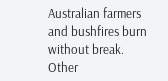Australian farmers and bushfires burn without break. Other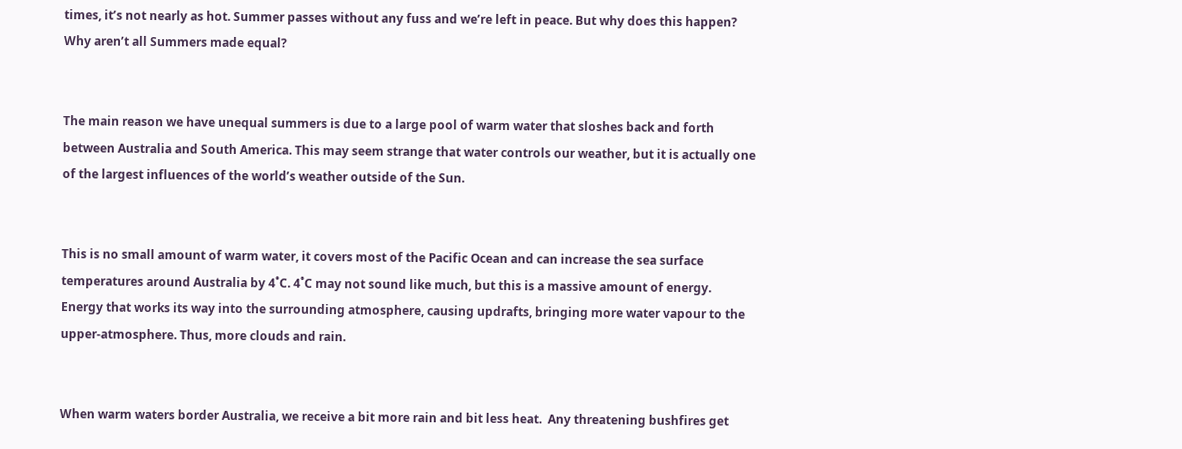times, it’s not nearly as hot. Summer passes without any fuss and we’re left in peace. But why does this happen? Why aren’t all Summers made equal?


The main reason we have unequal summers is due to a large pool of warm water that sloshes back and forth between Australia and South America. This may seem strange that water controls our weather, but it is actually one of the largest influences of the world’s weather outside of the Sun.


This is no small amount of warm water, it covers most of the Pacific Ocean and can increase the sea surface temperatures around Australia by 4˚C. 4˚C may not sound like much, but this is a massive amount of energy. Energy that works its way into the surrounding atmosphere, causing updrafts, bringing more water vapour to the upper-atmosphere. Thus, more clouds and rain.


When warm waters border Australia, we receive a bit more rain and bit less heat.  Any threatening bushfires get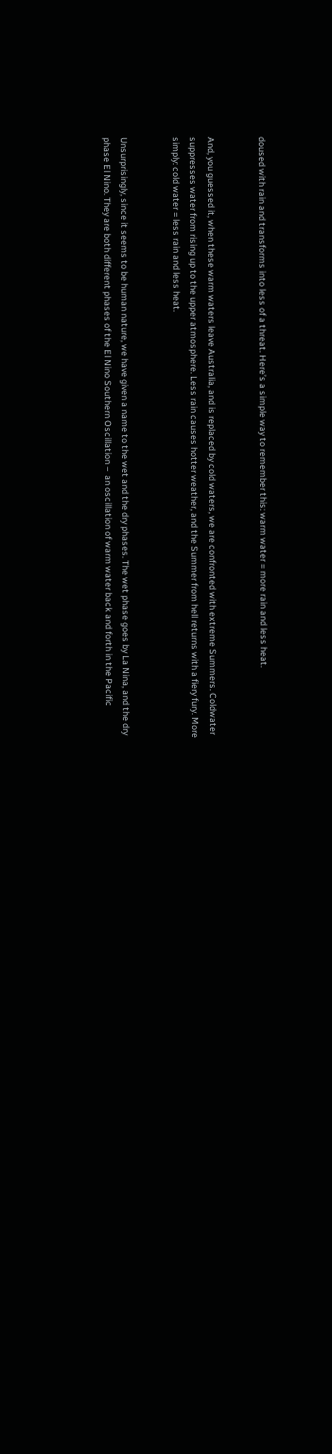doused with rain and transforms into less of a threat. Here’s a simple way to remember this: warm water = more rain and less heat.


And, you guessed it, when these warm waters leave Australia, and is replaced by cold waters, we are confronted with extreme Summers. Coldwater suppresses water from rising up to the upper atmosphere. Less rain causes hotter weather, and the Summer from hell returns with a fiery fury. More simply: cold water = less rain and less heat.


Unsurprisingly, since it seems to be human nature, we have given a name to the wet and the dry phases. The wet phase goes by La Nina, and the dry phase El Nino. They are both different phases of the El Nino Southern Oscillation –  an oscillation of warm water back and forth in the Pacific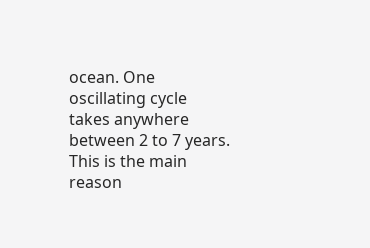ocean. One oscillating cycle takes anywhere between 2 to 7 years. This is the main reason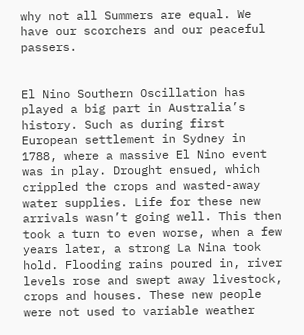why not all Summers are equal. We have our scorchers and our peaceful passers.


El Nino Southern Oscillation has played a big part in Australia’s history. Such as during first European settlement in Sydney in 1788, where a massive El Nino event was in play. Drought ensued, which crippled the crops and wasted-away water supplies. Life for these new arrivals wasn’t going well. This then took a turn to even worse, when a few years later, a strong La Nina took hold. Flooding rains poured in, river levels rose and swept away livestock, crops and houses. These new people were not used to variable weather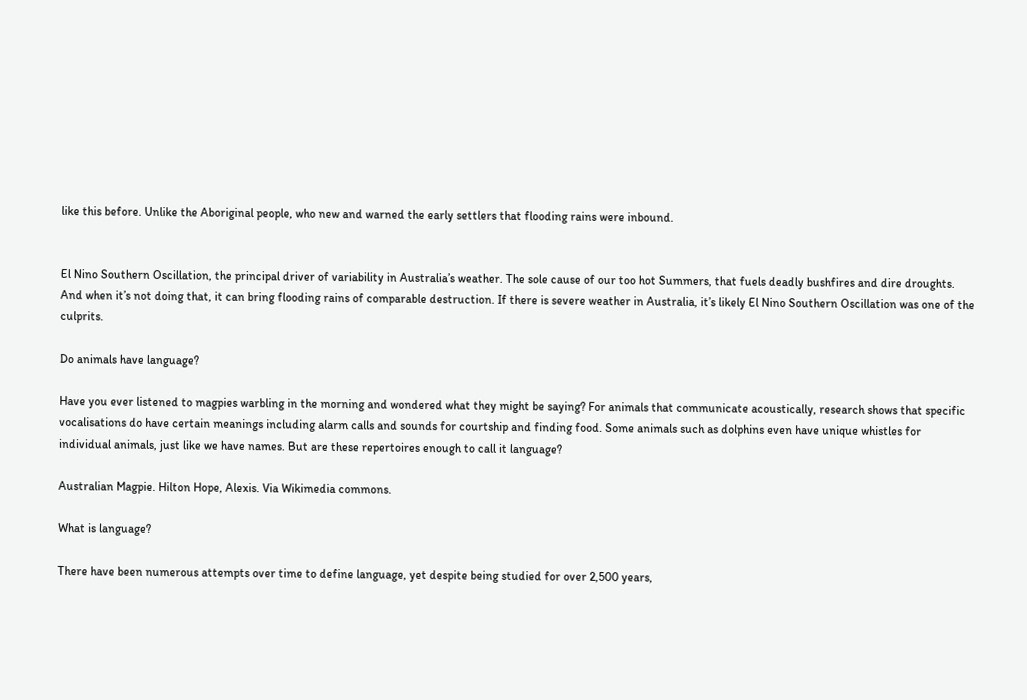like this before. Unlike the Aboriginal people, who new and warned the early settlers that flooding rains were inbound.


El Nino Southern Oscillation, the principal driver of variability in Australia’s weather. The sole cause of our too hot Summers, that fuels deadly bushfires and dire droughts. And when it’s not doing that, it can bring flooding rains of comparable destruction. If there is severe weather in Australia, it’s likely El Nino Southern Oscillation was one of the culprits.

Do animals have language?

Have you ever listened to magpies warbling in the morning and wondered what they might be saying? For animals that communicate acoustically, research shows that specific vocalisations do have certain meanings including alarm calls and sounds for courtship and finding food. Some animals such as dolphins even have unique whistles for individual animals, just like we have names. But are these repertoires enough to call it language?

Australian Magpie. Hilton Hope, Alexis. Via Wikimedia commons.

What is language?

There have been numerous attempts over time to define language, yet despite being studied for over 2,500 years,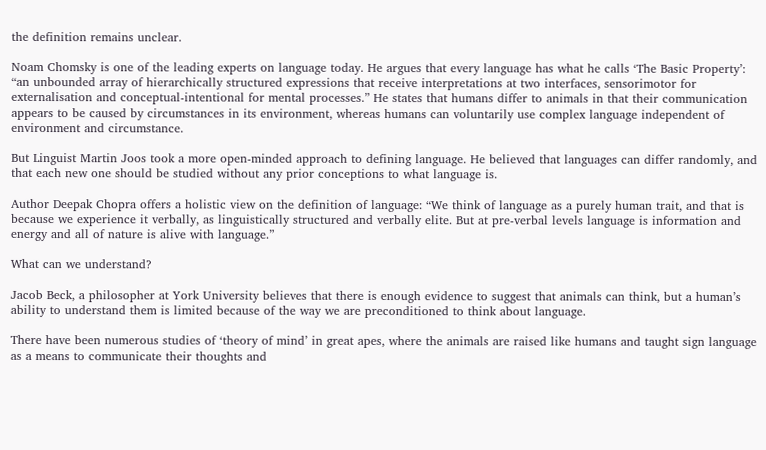the definition remains unclear.

Noam Chomsky is one of the leading experts on language today. He argues that every language has what he calls ‘The Basic Property’: “an unbounded array of hierarchically structured expressions that receive interpretations at two interfaces, sensorimotor for externalisation and conceptual-intentional for mental processes.” He states that humans differ to animals in that their communication appears to be caused by circumstances in its environment, whereas humans can voluntarily use complex language independent of environment and circumstance.

But Linguist Martin Joos took a more open-minded approach to defining language. He believed that languages can differ randomly, and that each new one should be studied without any prior conceptions to what language is.

Author Deepak Chopra offers a holistic view on the definition of language: “We think of language as a purely human trait, and that is because we experience it verbally, as linguistically structured and verbally elite. But at pre-verbal levels language is information and energy and all of nature is alive with language.”

What can we understand?

Jacob Beck, a philosopher at York University believes that there is enough evidence to suggest that animals can think, but a human’s ability to understand them is limited because of the way we are preconditioned to think about language.

There have been numerous studies of ‘theory of mind’ in great apes, where the animals are raised like humans and taught sign language as a means to communicate their thoughts and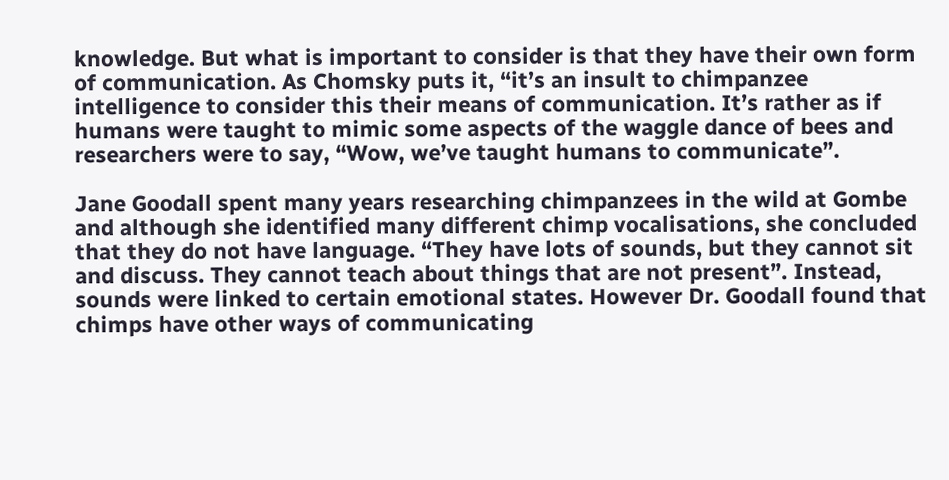knowledge. But what is important to consider is that they have their own form of communication. As Chomsky puts it, “it’s an insult to chimpanzee intelligence to consider this their means of communication. It’s rather as if humans were taught to mimic some aspects of the waggle dance of bees and researchers were to say, “Wow, we’ve taught humans to communicate”.

Jane Goodall spent many years researching chimpanzees in the wild at Gombe and although she identified many different chimp vocalisations, she concluded that they do not have language. “They have lots of sounds, but they cannot sit and discuss. They cannot teach about things that are not present”. Instead, sounds were linked to certain emotional states. However Dr. Goodall found that chimps have other ways of communicating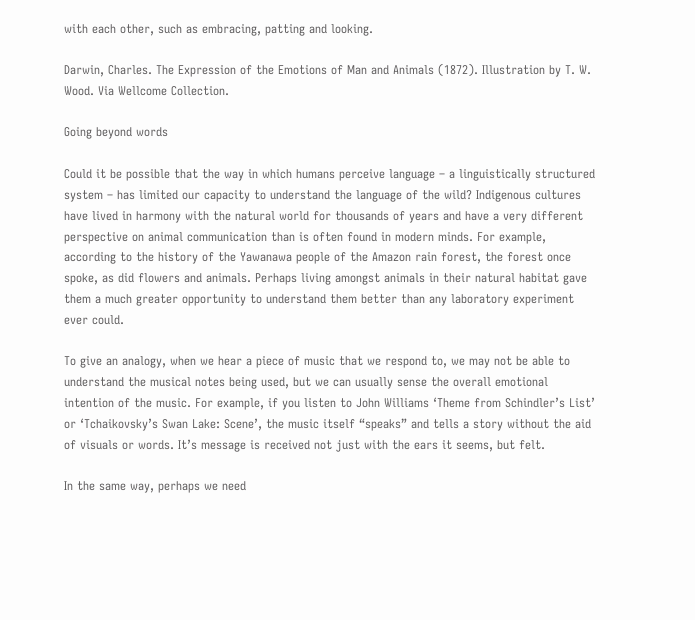with each other, such as embracing, patting and looking.

Darwin, Charles. The Expression of the Emotions of Man and Animals (1872). Illustration by T. W. Wood. Via Wellcome Collection.

Going beyond words

Could it be possible that the way in which humans perceive language – a linguistically structured system – has limited our capacity to understand the language of the wild? Indigenous cultures have lived in harmony with the natural world for thousands of years and have a very different perspective on animal communication than is often found in modern minds. For example, according to the history of the Yawanawa people of the Amazon rain forest, the forest once spoke, as did flowers and animals. Perhaps living amongst animals in their natural habitat gave them a much greater opportunity to understand them better than any laboratory experiment ever could.

To give an analogy, when we hear a piece of music that we respond to, we may not be able to understand the musical notes being used, but we can usually sense the overall emotional intention of the music. For example, if you listen to John Williams ‘Theme from Schindler’s List’ or ‘Tchaikovsky’s Swan Lake: Scene’, the music itself “speaks” and tells a story without the aid of visuals or words. It’s message is received not just with the ears it seems, but felt.

In the same way, perhaps we need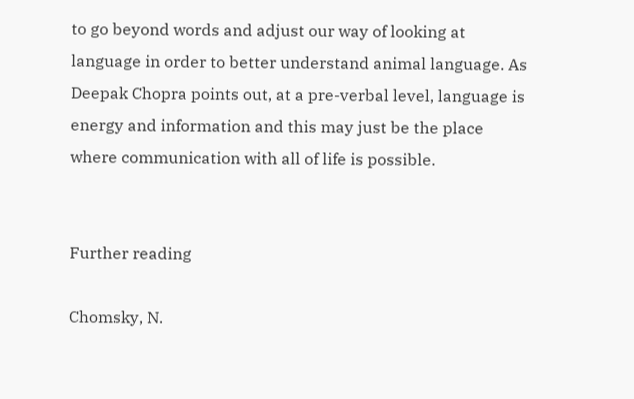to go beyond words and adjust our way of looking at language in order to better understand animal language. As Deepak Chopra points out, at a pre-verbal level, language is energy and information and this may just be the place where communication with all of life is possible.


Further reading

Chomsky, N.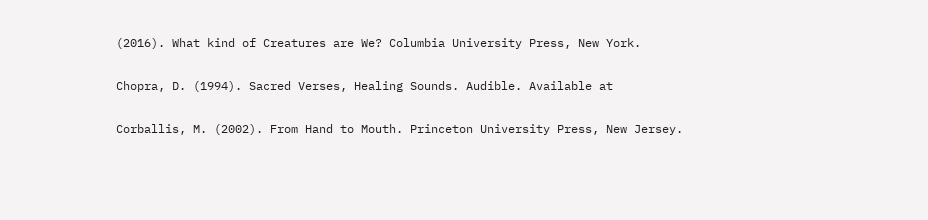(2016). What kind of Creatures are We? Columbia University Press, New York.

Chopra, D. (1994). Sacred Verses, Healing Sounds. Audible. Available at

Corballis, M. (2002). From Hand to Mouth. Princeton University Press, New Jersey.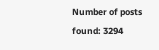Number of posts found: 3294